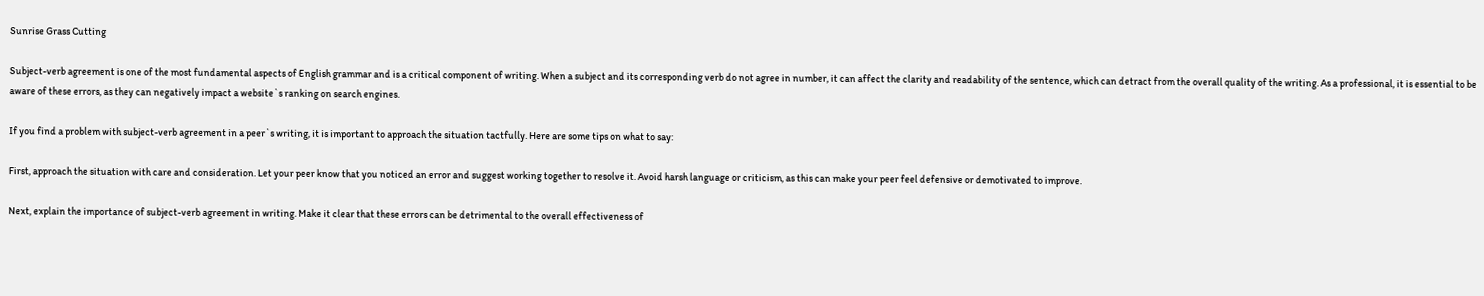Sunrise Grass Cutting

Subject-verb agreement is one of the most fundamental aspects of English grammar and is a critical component of writing. When a subject and its corresponding verb do not agree in number, it can affect the clarity and readability of the sentence, which can detract from the overall quality of the writing. As a professional, it is essential to be aware of these errors, as they can negatively impact a website`s ranking on search engines.

If you find a problem with subject-verb agreement in a peer`s writing, it is important to approach the situation tactfully. Here are some tips on what to say:

First, approach the situation with care and consideration. Let your peer know that you noticed an error and suggest working together to resolve it. Avoid harsh language or criticism, as this can make your peer feel defensive or demotivated to improve.

Next, explain the importance of subject-verb agreement in writing. Make it clear that these errors can be detrimental to the overall effectiveness of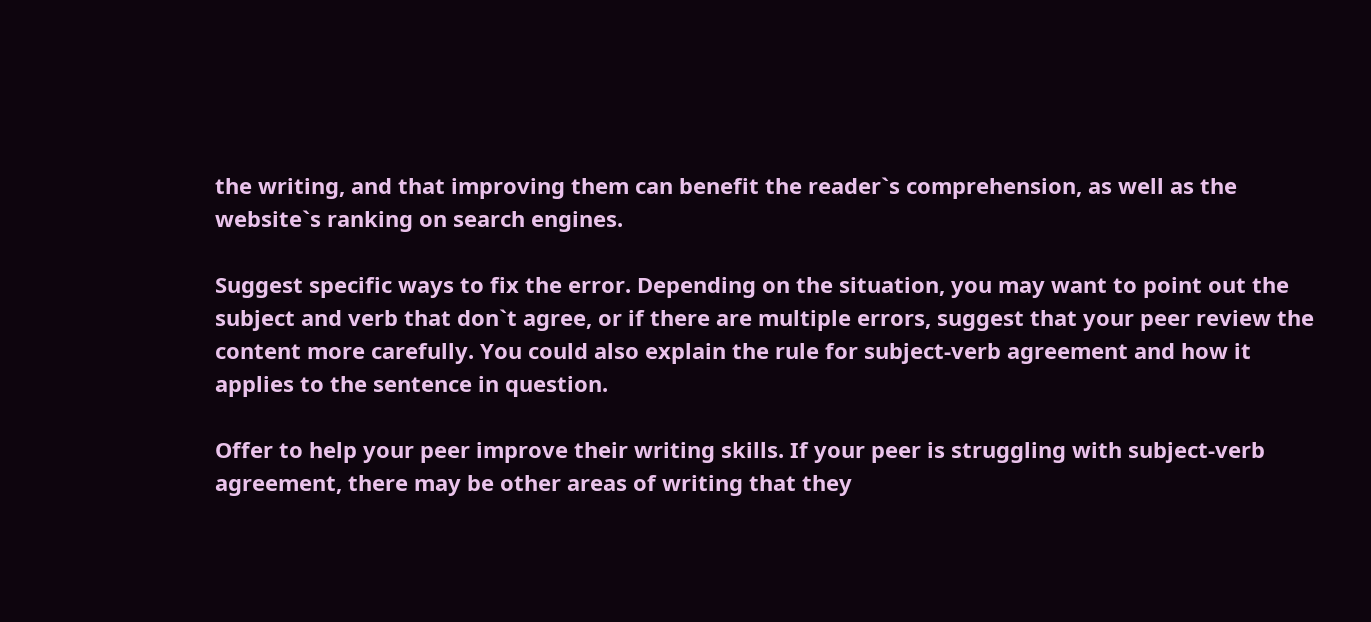the writing, and that improving them can benefit the reader`s comprehension, as well as the website`s ranking on search engines.

Suggest specific ways to fix the error. Depending on the situation, you may want to point out the subject and verb that don`t agree, or if there are multiple errors, suggest that your peer review the content more carefully. You could also explain the rule for subject-verb agreement and how it applies to the sentence in question.

Offer to help your peer improve their writing skills. If your peer is struggling with subject-verb agreement, there may be other areas of writing that they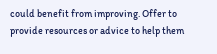could benefit from improving. Offer to provide resources or advice to help them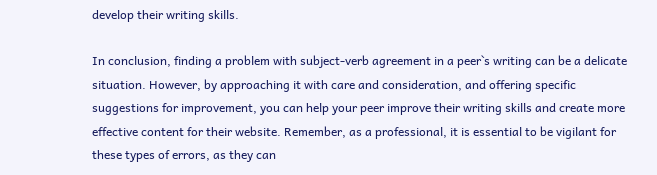develop their writing skills.

In conclusion, finding a problem with subject-verb agreement in a peer`s writing can be a delicate situation. However, by approaching it with care and consideration, and offering specific suggestions for improvement, you can help your peer improve their writing skills and create more effective content for their website. Remember, as a professional, it is essential to be vigilant for these types of errors, as they can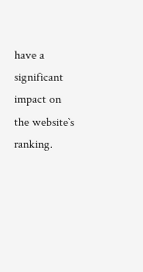have a significant impact on the website`s ranking.